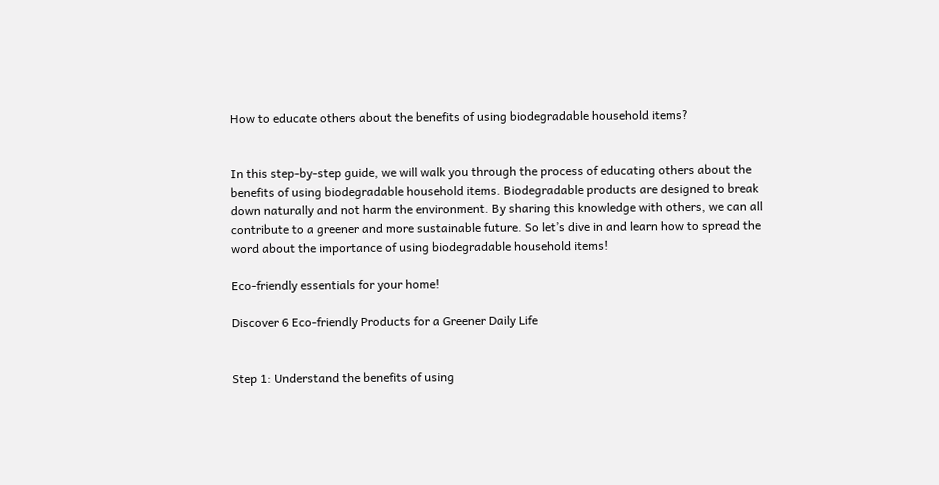How to educate others about the benefits of using biodegradable household items?


In this step-by-step guide, we will walk you through the process of educating others about the benefits of using biodegradable household items. Biodegradable products are designed to break down naturally and not harm the environment. By sharing this knowledge with others, we can all contribute to a greener and more sustainable future. So let’s dive in and learn how to spread the word about the importance of using biodegradable household items!

Eco-friendly essentials for your home!

Discover 6 Eco-friendly Products for a Greener Daily Life


Step 1: Understand the benefits of using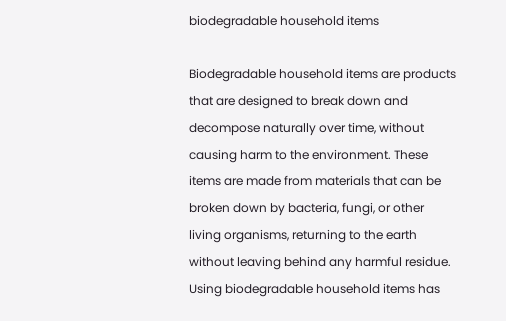biodegradable household items

Biodegradable household items are products that are designed to break down and decompose naturally over time, without causing harm to the environment. These items are made from materials that can be broken down by bacteria, fungi, or other living organisms, returning to the earth without leaving behind any harmful residue. Using biodegradable household items has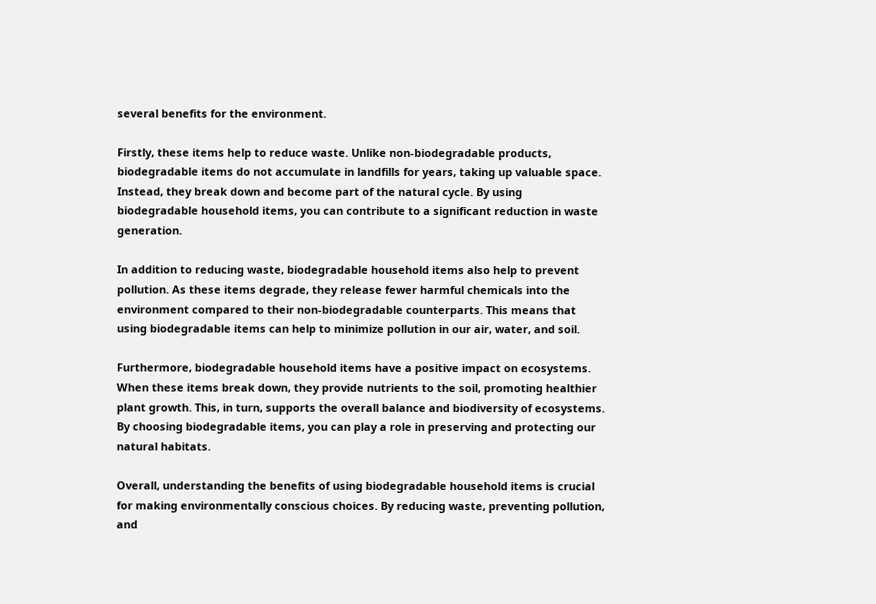several benefits for the environment.

Firstly, these items help to reduce waste. Unlike non-biodegradable products, biodegradable items do not accumulate in landfills for years, taking up valuable space. Instead, they break down and become part of the natural cycle. By using biodegradable household items, you can contribute to a significant reduction in waste generation.

In addition to reducing waste, biodegradable household items also help to prevent pollution. As these items degrade, they release fewer harmful chemicals into the environment compared to their non-biodegradable counterparts. This means that using biodegradable items can help to minimize pollution in our air, water, and soil.

Furthermore, biodegradable household items have a positive impact on ecosystems. When these items break down, they provide nutrients to the soil, promoting healthier plant growth. This, in turn, supports the overall balance and biodiversity of ecosystems. By choosing biodegradable items, you can play a role in preserving and protecting our natural habitats.

Overall, understanding the benefits of using biodegradable household items is crucial for making environmentally conscious choices. By reducing waste, preventing pollution, and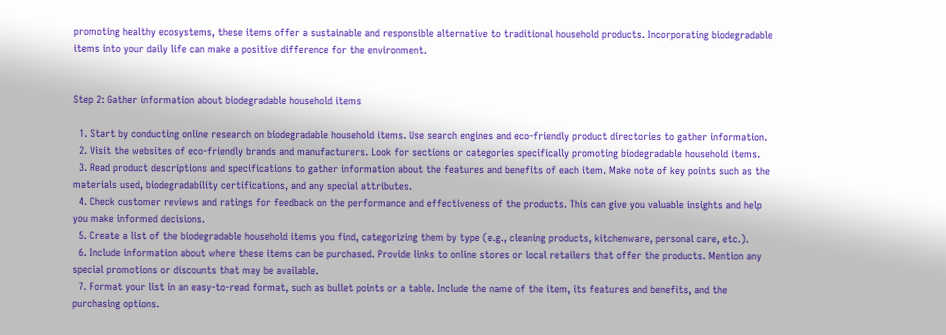promoting healthy ecosystems, these items offer a sustainable and responsible alternative to traditional household products. Incorporating biodegradable items into your daily life can make a positive difference for the environment.


Step 2: Gather information about biodegradable household items

  1. Start by conducting online research on biodegradable household items. Use search engines and eco-friendly product directories to gather information.
  2. Visit the websites of eco-friendly brands and manufacturers. Look for sections or categories specifically promoting biodegradable household items.
  3. Read product descriptions and specifications to gather information about the features and benefits of each item. Make note of key points such as the materials used, biodegradability certifications, and any special attributes.
  4. Check customer reviews and ratings for feedback on the performance and effectiveness of the products. This can give you valuable insights and help you make informed decisions.
  5. Create a list of the biodegradable household items you find, categorizing them by type (e.g., cleaning products, kitchenware, personal care, etc.).
  6. Include information about where these items can be purchased. Provide links to online stores or local retailers that offer the products. Mention any special promotions or discounts that may be available.
  7. Format your list in an easy-to-read format, such as bullet points or a table. Include the name of the item, its features and benefits, and the purchasing options.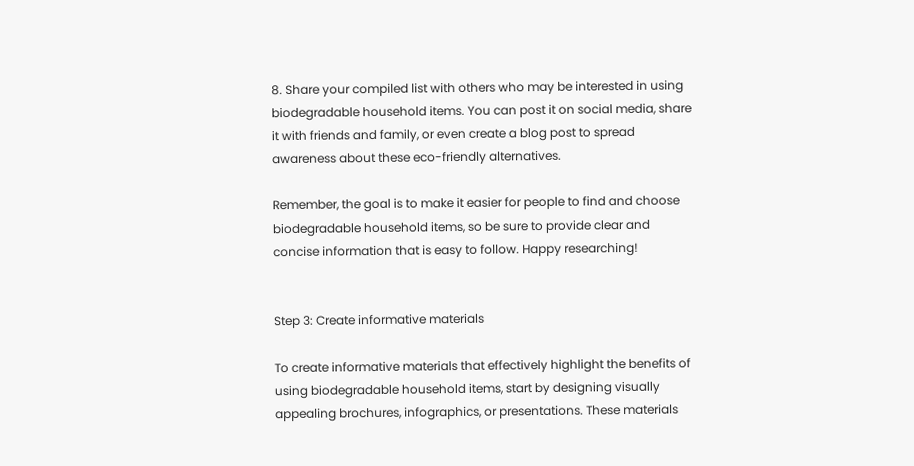8. Share your compiled list with others who may be interested in using biodegradable household items. You can post it on social media, share it with friends and family, or even create a blog post to spread awareness about these eco-friendly alternatives.

Remember, the goal is to make it easier for people to find and choose biodegradable household items, so be sure to provide clear and concise information that is easy to follow. Happy researching!


Step 3: Create informative materials

To create informative materials that effectively highlight the benefits of using biodegradable household items, start by designing visually appealing brochures, infographics, or presentations. These materials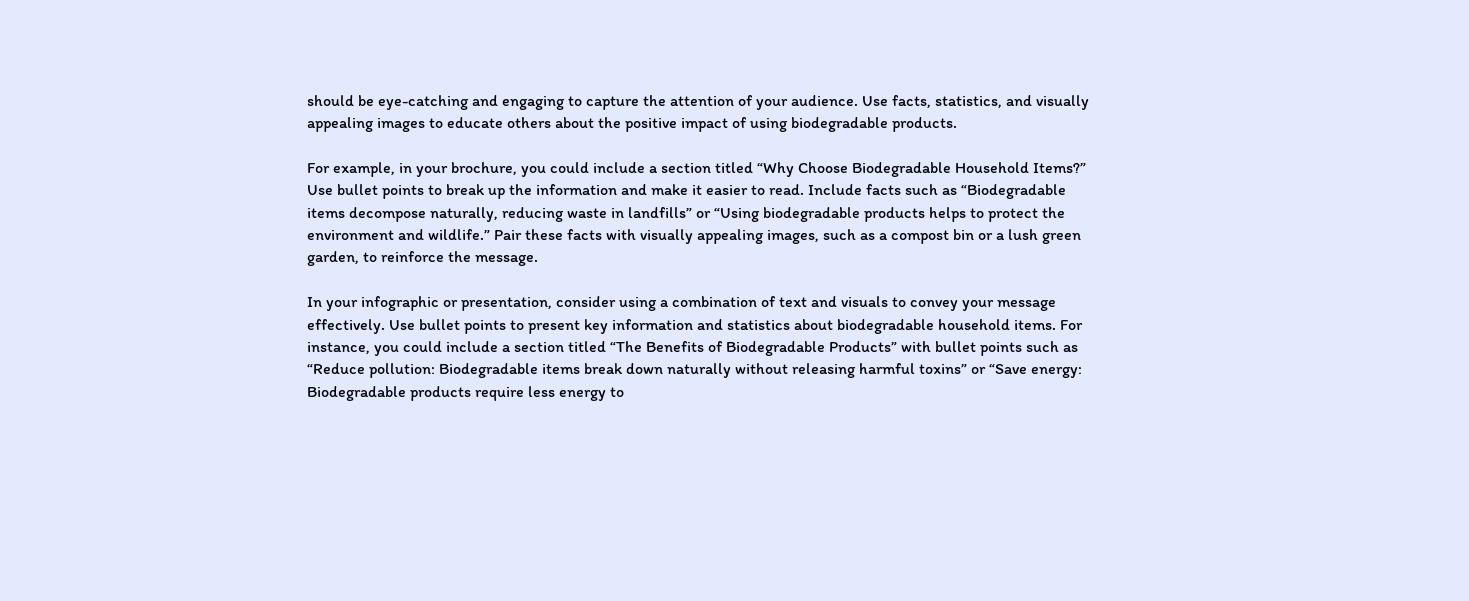should be eye-catching and engaging to capture the attention of your audience. Use facts, statistics, and visually appealing images to educate others about the positive impact of using biodegradable products.

For example, in your brochure, you could include a section titled “Why Choose Biodegradable Household Items?” Use bullet points to break up the information and make it easier to read. Include facts such as “Biodegradable items decompose naturally, reducing waste in landfills” or “Using biodegradable products helps to protect the environment and wildlife.” Pair these facts with visually appealing images, such as a compost bin or a lush green garden, to reinforce the message.

In your infographic or presentation, consider using a combination of text and visuals to convey your message effectively. Use bullet points to present key information and statistics about biodegradable household items. For instance, you could include a section titled “The Benefits of Biodegradable Products” with bullet points such as “Reduce pollution: Biodegradable items break down naturally without releasing harmful toxins” or “Save energy: Biodegradable products require less energy to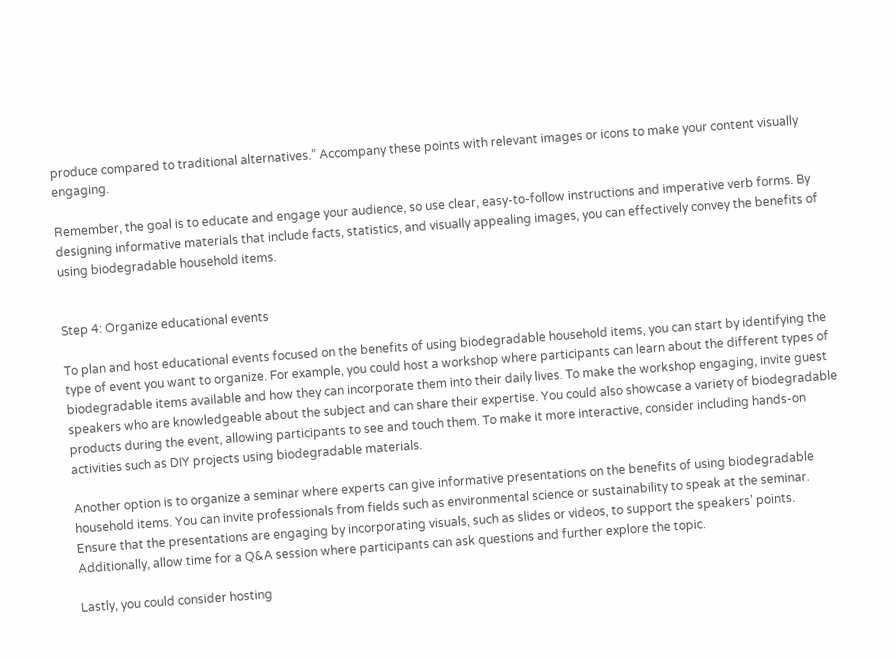produce compared to traditional alternatives.” Accompany these points with relevant images or icons to make your content visually engaging.

Remember, the goal is to educate and engage your audience, so use clear, easy-to-follow instructions and imperative verb forms. By designing informative materials that include facts, statistics, and visually appealing images, you can effectively convey the benefits of using biodegradable household items.


Step 4: Organize educational events

To plan and host educational events focused on the benefits of using biodegradable household items, you can start by identifying the type of event you want to organize. For example, you could host a workshop where participants can learn about the different types of biodegradable items available and how they can incorporate them into their daily lives. To make the workshop engaging, invite guest speakers who are knowledgeable about the subject and can share their expertise. You could also showcase a variety of biodegradable products during the event, allowing participants to see and touch them. To make it more interactive, consider including hands-on activities such as DIY projects using biodegradable materials.

Another option is to organize a seminar where experts can give informative presentations on the benefits of using biodegradable household items. You can invite professionals from fields such as environmental science or sustainability to speak at the seminar. Ensure that the presentations are engaging by incorporating visuals, such as slides or videos, to support the speakers’ points. Additionally, allow time for a Q&A session where participants can ask questions and further explore the topic.

Lastly, you could consider hosting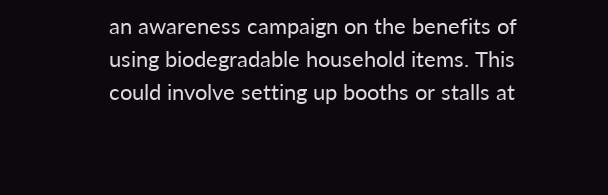an awareness campaign on the benefits of using biodegradable household items. This could involve setting up booths or stalls at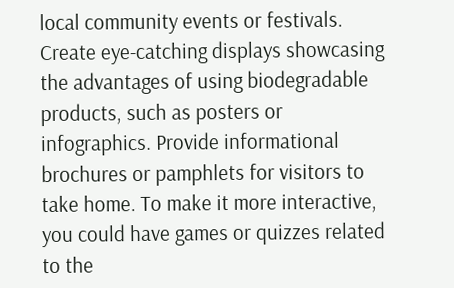local community events or festivals. Create eye-catching displays showcasing the advantages of using biodegradable products, such as posters or infographics. Provide informational brochures or pamphlets for visitors to take home. To make it more interactive, you could have games or quizzes related to the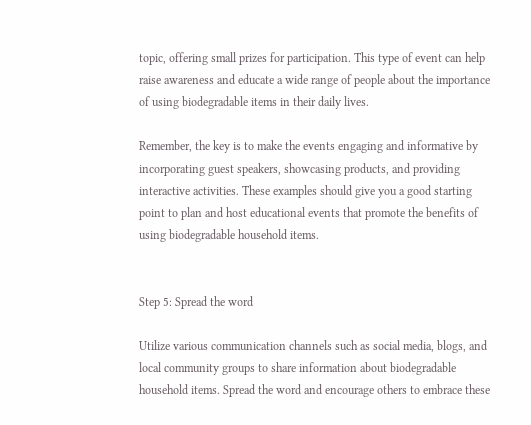topic, offering small prizes for participation. This type of event can help raise awareness and educate a wide range of people about the importance of using biodegradable items in their daily lives.

Remember, the key is to make the events engaging and informative by incorporating guest speakers, showcasing products, and providing interactive activities. These examples should give you a good starting point to plan and host educational events that promote the benefits of using biodegradable household items.


Step 5: Spread the word

Utilize various communication channels such as social media, blogs, and local community groups to share information about biodegradable household items. Spread the word and encourage others to embrace these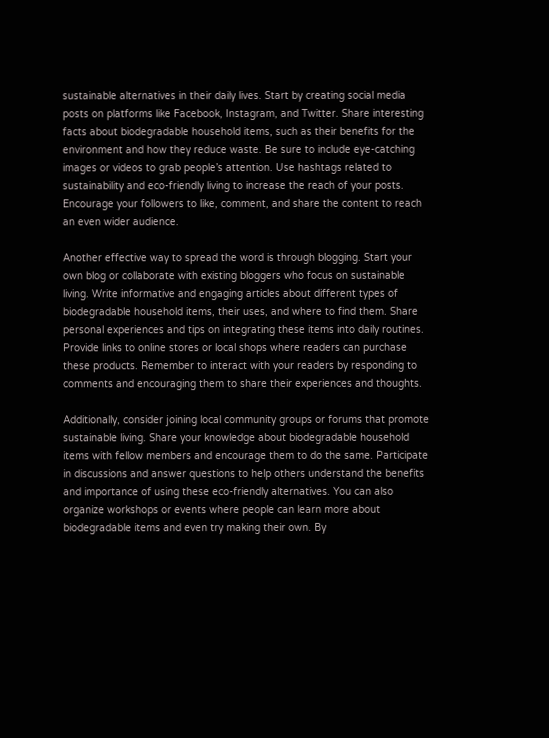sustainable alternatives in their daily lives. Start by creating social media posts on platforms like Facebook, Instagram, and Twitter. Share interesting facts about biodegradable household items, such as their benefits for the environment and how they reduce waste. Be sure to include eye-catching images or videos to grab people’s attention. Use hashtags related to sustainability and eco-friendly living to increase the reach of your posts. Encourage your followers to like, comment, and share the content to reach an even wider audience.

Another effective way to spread the word is through blogging. Start your own blog or collaborate with existing bloggers who focus on sustainable living. Write informative and engaging articles about different types of biodegradable household items, their uses, and where to find them. Share personal experiences and tips on integrating these items into daily routines. Provide links to online stores or local shops where readers can purchase these products. Remember to interact with your readers by responding to comments and encouraging them to share their experiences and thoughts.

Additionally, consider joining local community groups or forums that promote sustainable living. Share your knowledge about biodegradable household items with fellow members and encourage them to do the same. Participate in discussions and answer questions to help others understand the benefits and importance of using these eco-friendly alternatives. You can also organize workshops or events where people can learn more about biodegradable items and even try making their own. By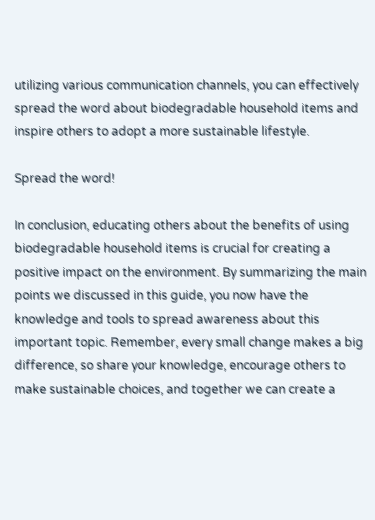utilizing various communication channels, you can effectively spread the word about biodegradable household items and inspire others to adopt a more sustainable lifestyle.

Spread the word!

In conclusion, educating others about the benefits of using biodegradable household items is crucial for creating a positive impact on the environment. By summarizing the main points we discussed in this guide, you now have the knowledge and tools to spread awareness about this important topic. Remember, every small change makes a big difference, so share your knowledge, encourage others to make sustainable choices, and together we can create a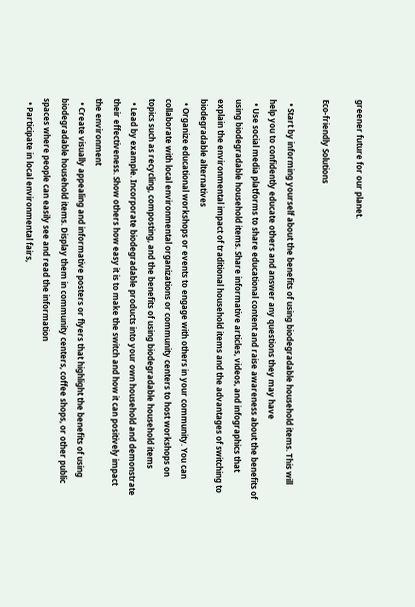greener future for our planet.

Eco-friendly Solutions

  • Start by informing yourself about the benefits of using biodegradable household items. This will help you to confidently educate others and answer any questions they may have
  • Use social media platforms to share educational content and raise awareness about the benefits of using biodegradable household items. Share informative articles, videos, and infographics that explain the environmental impact of traditional household items and the advantages of switching to biodegradable alternatives
  • Organize educational workshops or events to engage with others in your community. You can collaborate with local environmental organizations or community centers to host workshops on topics such as recycling, composting, and the benefits of using biodegradable household items
  • Lead by example. Incorporate biodegradable products into your own household and demonstrate their effectiveness. Show others how easy it is to make the switch and how it can positively impact the environment
  • Create visually appealing and informative posters or flyers that highlight the benefits of using biodegradable household items. Display them in community centers, coffee shops, or other public spaces where people can easily see and read the information
  • Participate in local environmental fairs,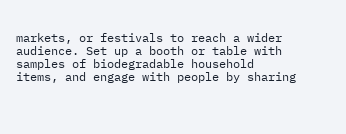markets, or festivals to reach a wider audience. Set up a booth or table with samples of biodegradable household items, and engage with people by sharing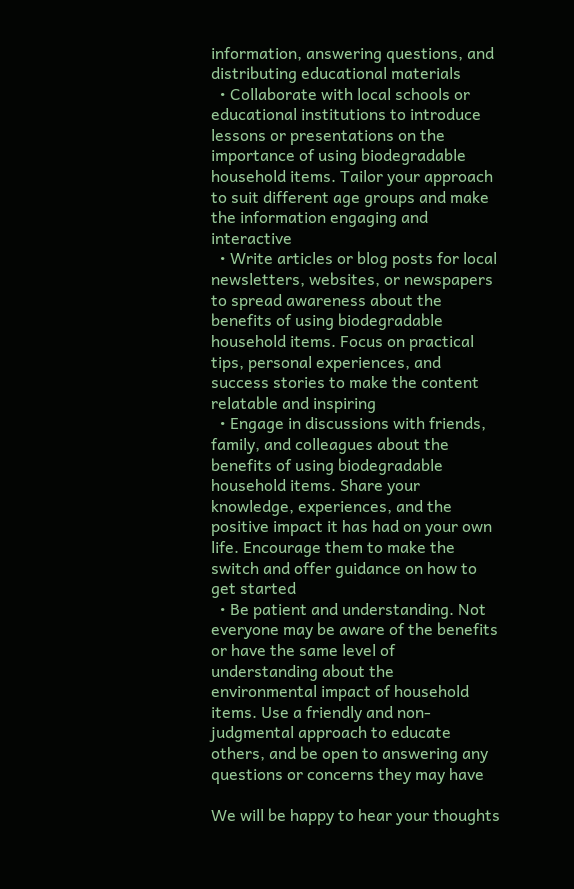information, answering questions, and distributing educational materials
  • Collaborate with local schools or educational institutions to introduce lessons or presentations on the importance of using biodegradable household items. Tailor your approach to suit different age groups and make the information engaging and interactive
  • Write articles or blog posts for local newsletters, websites, or newspapers to spread awareness about the benefits of using biodegradable household items. Focus on practical tips, personal experiences, and success stories to make the content relatable and inspiring
  • Engage in discussions with friends, family, and colleagues about the benefits of using biodegradable household items. Share your knowledge, experiences, and the positive impact it has had on your own life. Encourage them to make the switch and offer guidance on how to get started
  • Be patient and understanding. Not everyone may be aware of the benefits or have the same level of understanding about the environmental impact of household items. Use a friendly and non-judgmental approach to educate others, and be open to answering any questions or concerns they may have

We will be happy to hear your thoughts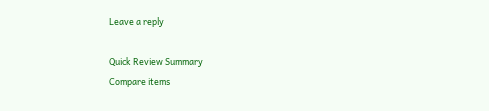Leave a reply

Quick Review Summary
Compare items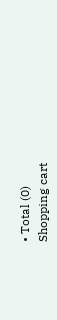• Total (0)
Shopping cart